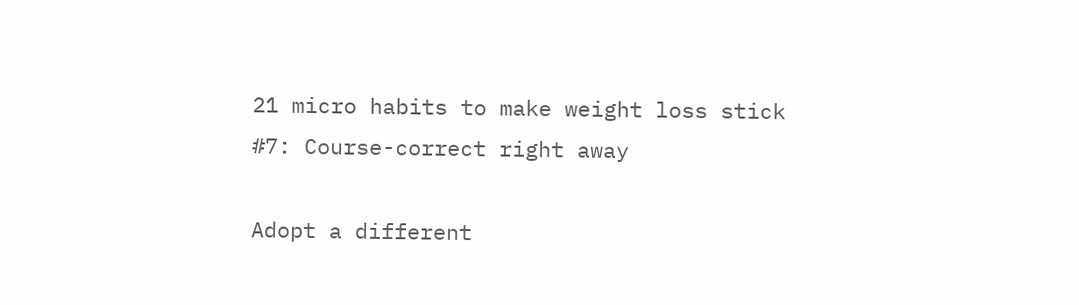21 micro habits to make weight loss stick #7: Course-correct right away

Adopt a different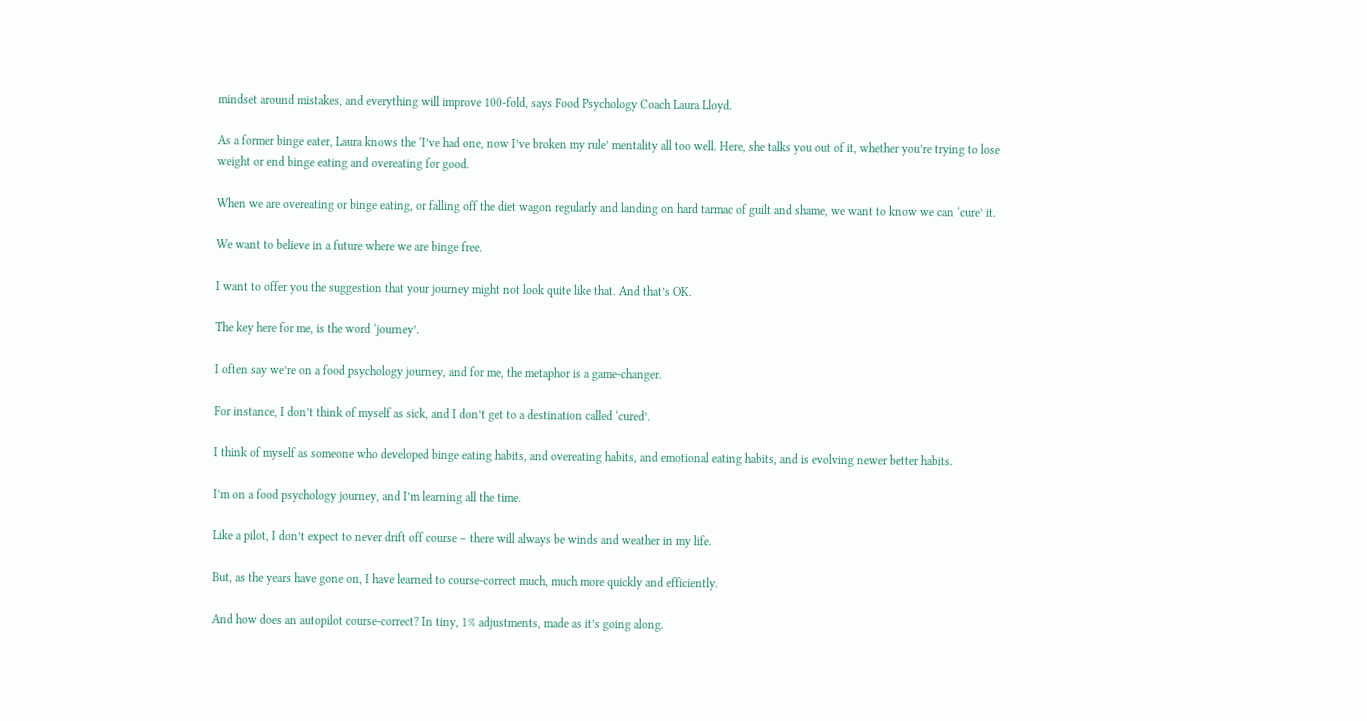mindset around mistakes, and everything will improve 100-fold, says Food Psychology Coach Laura Lloyd.

As a former binge eater, Laura knows the ‘I’ve had one, now I’ve broken my rule’ mentality all too well. Here, she talks you out of it, whether you’re trying to lose weight or end binge eating and overeating for good.

When we are overeating or binge eating, or falling off the diet wagon regularly and landing on hard tarmac of guilt and shame, we want to know we can ‘cure’ it.

We want to believe in a future where we are binge free.

I want to offer you the suggestion that your journey might not look quite like that. And that’s OK.

The key here for me, is the word ‘journey’.

I often say we’re on a food psychology journey, and for me, the metaphor is a game-changer.

For instance, I don’t think of myself as sick, and I don’t get to a destination called ‘cured’.

I think of myself as someone who developed binge eating habits, and overeating habits, and emotional eating habits, and is evolving newer better habits.

I’m on a food psychology journey, and I’m learning all the time.

Like a pilot, I don’t expect to never drift off course – there will always be winds and weather in my life.

But, as the years have gone on, I have learned to course-correct much, much more quickly and efficiently.

And how does an autopilot course-correct? In tiny, 1% adjustments, made as it’s going along.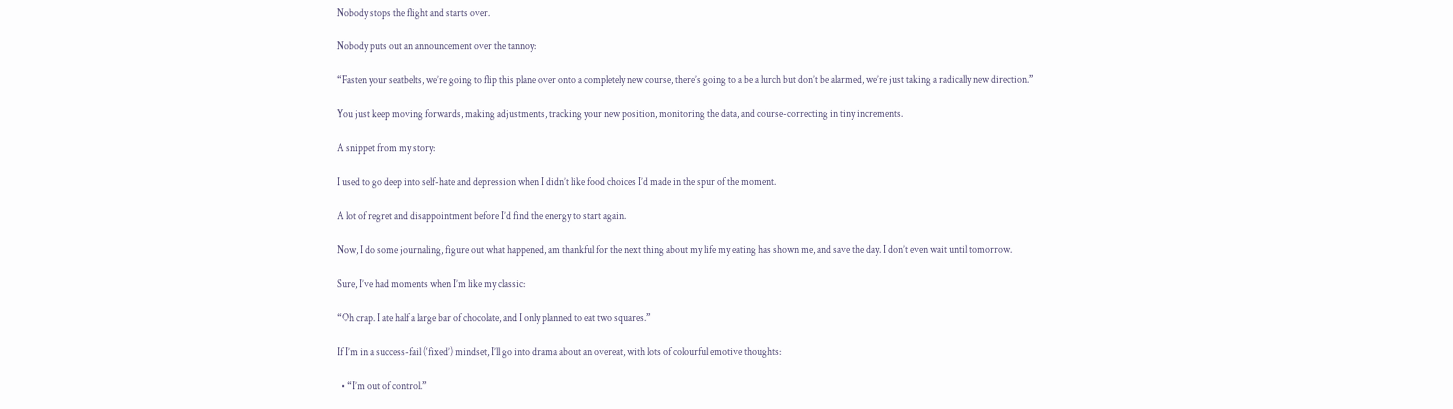Nobody stops the flight and starts over.

Nobody puts out an announcement over the tannoy:

“Fasten your seatbelts, we’re going to flip this plane over onto a completely new course, there’s going to a be a lurch but don’t be alarmed, we’re just taking a radically new direction.”

You just keep moving forwards, making adjustments, tracking your new position, monitoring the data, and course-correcting in tiny increments.

A snippet from my story:

I used to go deep into self-hate and depression when I didn’t like food choices I’d made in the spur of the moment.

A lot of regret and disappointment before I’d find the energy to start again.

Now, I do some journaling, figure out what happened, am thankful for the next thing about my life my eating has shown me, and save the day. I don’t even wait until tomorrow.

Sure, I’ve had moments when I’m like my classic:

“Oh crap. I ate half a large bar of chocolate, and I only planned to eat two squares.”

If I’m in a success-fail (‘fixed’) mindset, I’ll go into drama about an overeat, with lots of colourful emotive thoughts:

  • “I’m out of control.”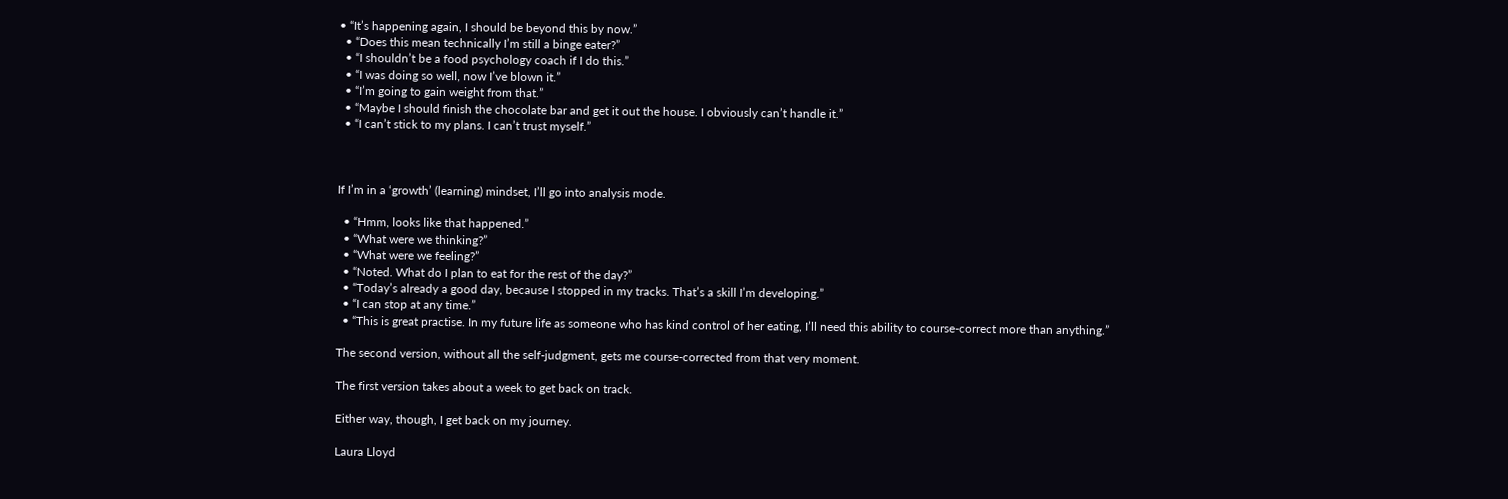• “It’s happening again, I should be beyond this by now.”
  • “Does this mean technically I’m still a binge eater?”
  • “I shouldn’t be a food psychology coach if I do this.”
  • “I was doing so well, now I’ve blown it.”
  • “I’m going to gain weight from that.”
  • “Maybe I should finish the chocolate bar and get it out the house. I obviously can’t handle it.”
  • “I can’t stick to my plans. I can’t trust myself.”



If I’m in a ‘growth’ (learning) mindset, I’ll go into analysis mode.

  • “Hmm, looks like that happened.”
  • “What were we thinking?”
  • “What were we feeling?”
  • “Noted. What do I plan to eat for the rest of the day?”
  • “Today’s already a good day, because I stopped in my tracks. That’s a skill I’m developing.”
  • “I can stop at any time.”
  • “This is great practise. In my future life as someone who has kind control of her eating, I’ll need this ability to course-correct more than anything.”

The second version, without all the self-judgment, gets me course-corrected from that very moment.

The first version takes about a week to get back on track.

Either way, though, I get back on my journey.

Laura Lloyd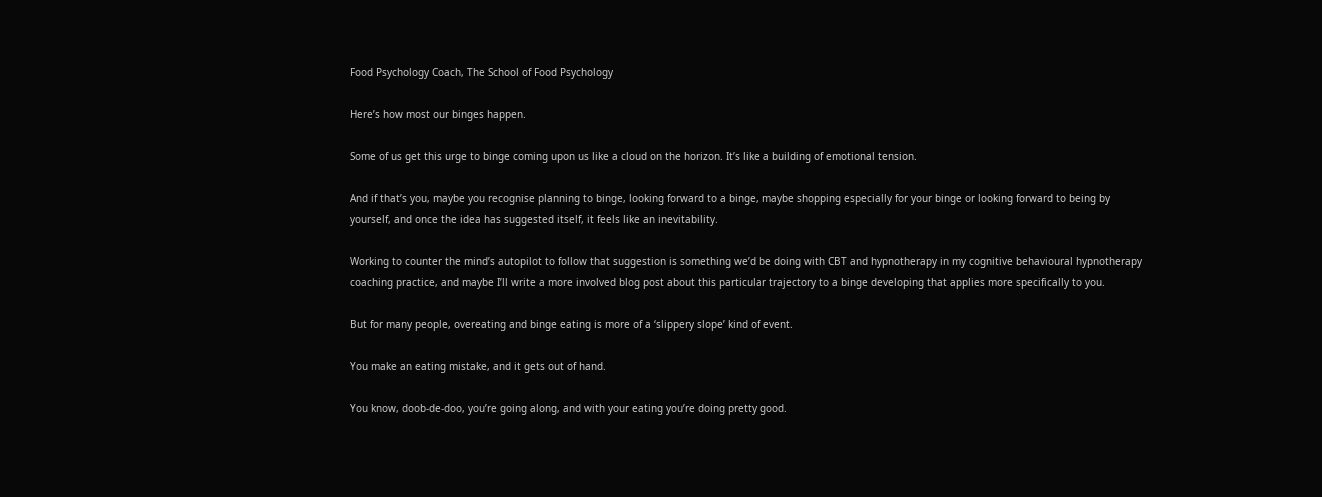Food Psychology Coach, The School of Food Psychology

Here’s how most our binges happen.

Some of us get this urge to binge coming upon us like a cloud on the horizon. It’s like a building of emotional tension.

And if that’s you, maybe you recognise planning to binge, looking forward to a binge, maybe shopping especially for your binge or looking forward to being by yourself, and once the idea has suggested itself, it feels like an inevitability.

Working to counter the mind’s autopilot to follow that suggestion is something we’d be doing with CBT and hypnotherapy in my cognitive behavioural hypnotherapy coaching practice, and maybe I’ll write a more involved blog post about this particular trajectory to a binge developing that applies more specifically to you.

But for many people, overeating and binge eating is more of a ‘slippery slope’ kind of event.

You make an eating mistake, and it gets out of hand.

You know, doob-de-doo, you’re going along, and with your eating you’re doing pretty good.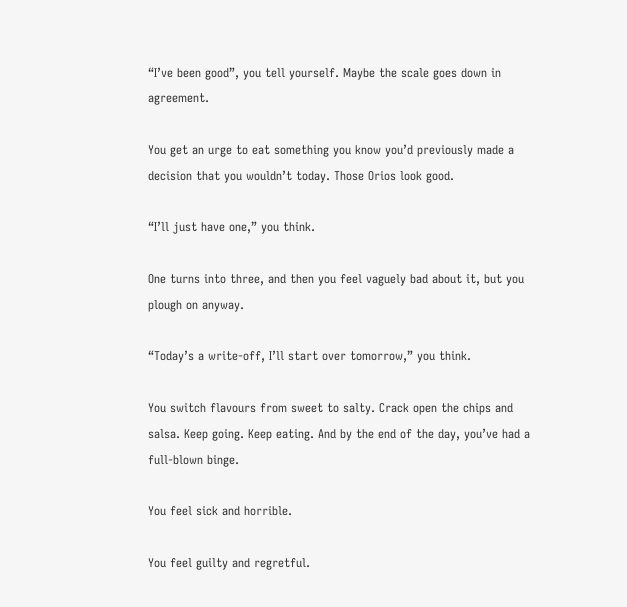“I’ve been good”, you tell yourself. Maybe the scale goes down in agreement.

You get an urge to eat something you know you’d previously made a decision that you wouldn’t today. Those Orios look good.

“I’ll just have one,” you think.

One turns into three, and then you feel vaguely bad about it, but you plough on anyway.

“Today’s a write-off, I’ll start over tomorrow,” you think.

You switch flavours from sweet to salty. Crack open the chips and salsa. Keep going. Keep eating. And by the end of the day, you’ve had a full-blown binge.

You feel sick and horrible.

You feel guilty and regretful.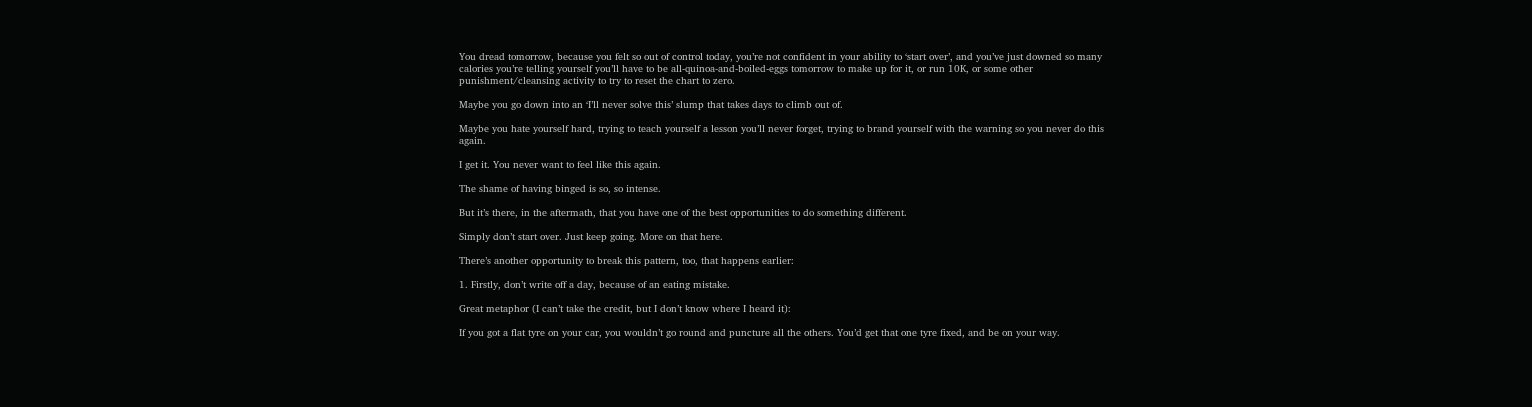You dread tomorrow, because you felt so out of control today, you’re not confident in your ability to ‘start over’, and you’ve just downed so many calories you’re telling yourself you’ll have to be all-quinoa-and-boiled-eggs tomorrow to make up for it, or run 10K, or some other punishment/cleansing activity to try to reset the chart to zero.

Maybe you go down into an ‘I’ll never solve this’ slump that takes days to climb out of.

Maybe you hate yourself hard, trying to teach yourself a lesson you’ll never forget, trying to brand yourself with the warning so you never do this again.

I get it. You never want to feel like this again.

The shame of having binged is so, so intense.

But it’s there, in the aftermath, that you have one of the best opportunities to do something different.

Simply don’t start over. Just keep going. More on that here.

There’s another opportunity to break this pattern, too, that happens earlier:

1. Firstly, don’t write off a day, because of an eating mistake.

Great metaphor (I can’t take the credit, but I don’t know where I heard it):

If you got a flat tyre on your car, you wouldn’t go round and puncture all the others. You’d get that one tyre fixed, and be on your way.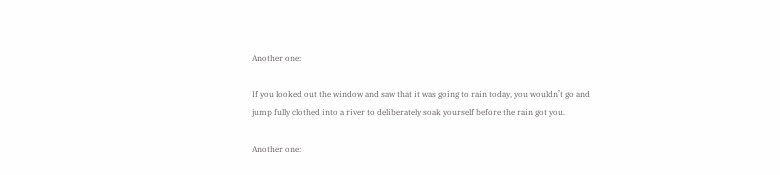Another one:

If you looked out the window and saw that it was going to rain today, you wouldn’t go and jump fully clothed into a river to deliberately soak yourself before the rain got you.

Another one: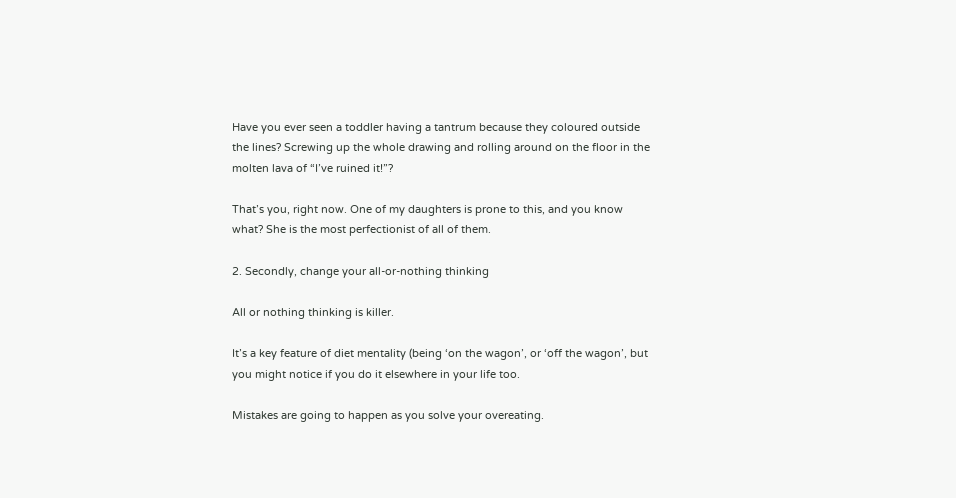Have you ever seen a toddler having a tantrum because they coloured outside the lines? Screwing up the whole drawing and rolling around on the floor in the molten lava of “I’ve ruined it!”?

That’s you, right now. One of my daughters is prone to this, and you know what? She is the most perfectionist of all of them.

2. Secondly, change your all-or-nothing thinking

All or nothing thinking is killer.

It’s a key feature of diet mentality (being ‘on the wagon’, or ‘off the wagon’, but you might notice if you do it elsewhere in your life too.

Mistakes are going to happen as you solve your overeating.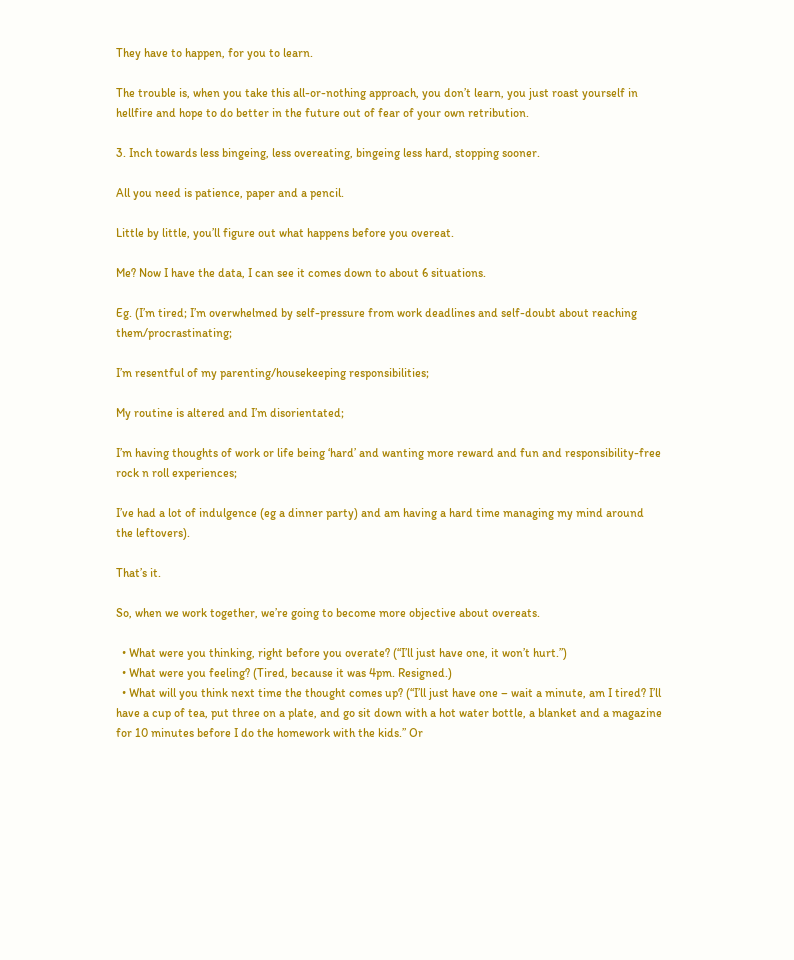They have to happen, for you to learn.

The trouble is, when you take this all-or-nothing approach, you don’t learn, you just roast yourself in hellfire and hope to do better in the future out of fear of your own retribution.

3. Inch towards less bingeing, less overeating, bingeing less hard, stopping sooner.

All you need is patience, paper and a pencil.

Little by little, you’ll figure out what happens before you overeat.

Me? Now I have the data, I can see it comes down to about 6 situations.

Eg. (I’m tired; I’m overwhelmed by self-pressure from work deadlines and self-doubt about reaching them/procrastinating;

I’m resentful of my parenting/housekeeping responsibilities;

My routine is altered and I’m disorientated;

I’m having thoughts of work or life being ‘hard’ and wanting more reward and fun and responsibility-free rock n roll experiences;

I’ve had a lot of indulgence (eg a dinner party) and am having a hard time managing my mind around the leftovers).

That’s it.

So, when we work together, we’re going to become more objective about overeats.

  • What were you thinking, right before you overate? (“I’ll just have one, it won’t hurt.”)
  • What were you feeling? (Tired, because it was 4pm. Resigned.)
  • What will you think next time the thought comes up? (“I’ll just have one – wait a minute, am I tired? I’ll have a cup of tea, put three on a plate, and go sit down with a hot water bottle, a blanket and a magazine for 10 minutes before I do the homework with the kids.” Or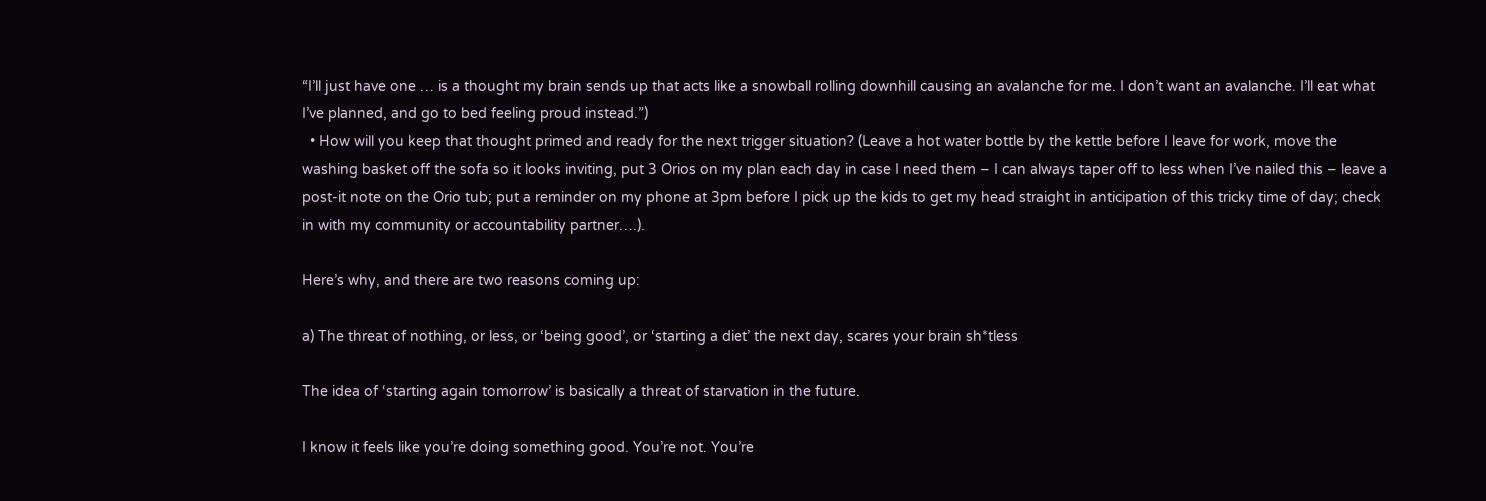“I’ll just have one … is a thought my brain sends up that acts like a snowball rolling downhill causing an avalanche for me. I don’t want an avalanche. I’ll eat what I’ve planned, and go to bed feeling proud instead.”)
  • How will you keep that thought primed and ready for the next trigger situation? (Leave a hot water bottle by the kettle before I leave for work, move the washing basket off the sofa so it looks inviting, put 3 Orios on my plan each day in case I need them – I can always taper off to less when I’ve nailed this – leave a post-it note on the Orio tub; put a reminder on my phone at 3pm before I pick up the kids to get my head straight in anticipation of this tricky time of day; check in with my community or accountability partner….).

Here’s why, and there are two reasons coming up:

a) The threat of nothing, or less, or ‘being good’, or ‘starting a diet’ the next day, scares your brain sh*tless

The idea of ‘starting again tomorrow’ is basically a threat of starvation in the future.

I know it feels like you’re doing something good. You’re not. You’re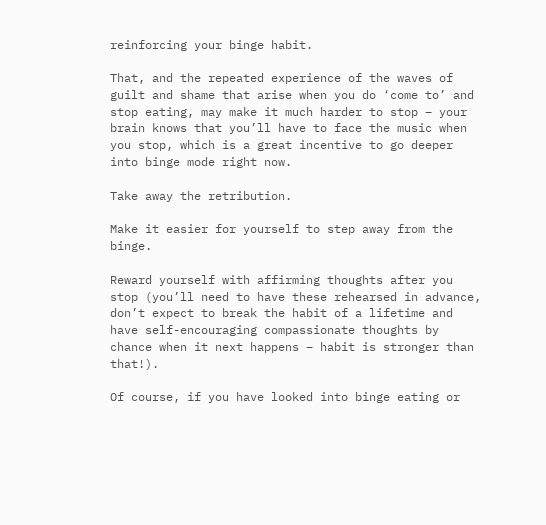reinforcing your binge habit.

That, and the repeated experience of the waves of guilt and shame that arise when you do ‘come to’ and stop eating, may make it much harder to stop – your brain knows that you’ll have to face the music when you stop, which is a great incentive to go deeper into binge mode right now.

Take away the retribution.

Make it easier for yourself to step away from the binge.

Reward yourself with affirming thoughts after you stop (you’ll need to have these rehearsed in advance, don’t expect to break the habit of a lifetime and have self-encouraging compassionate thoughts by chance when it next happens – habit is stronger than that!).

Of course, if you have looked into binge eating or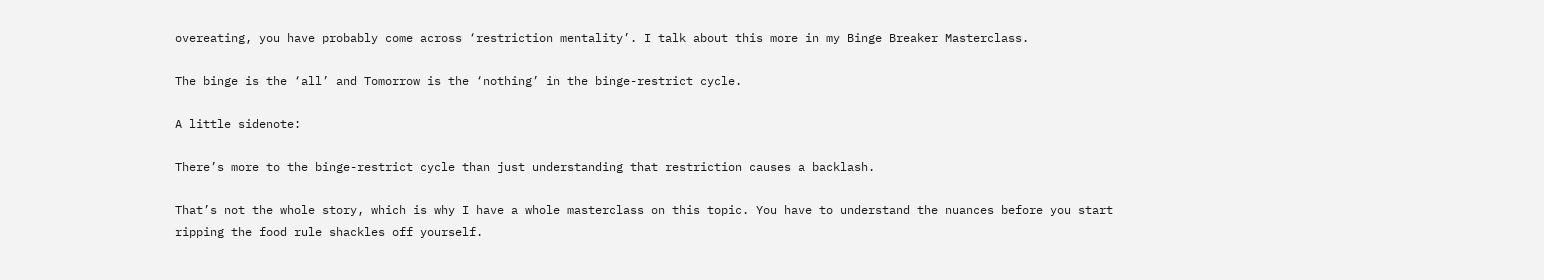overeating, you have probably come across ‘restriction mentality’. I talk about this more in my Binge Breaker Masterclass.

The binge is the ‘all’ and Tomorrow is the ‘nothing’ in the binge-restrict cycle.

A little sidenote:

There’s more to the binge-restrict cycle than just understanding that restriction causes a backlash.

That’s not the whole story, which is why I have a whole masterclass on this topic. You have to understand the nuances before you start ripping the food rule shackles off yourself.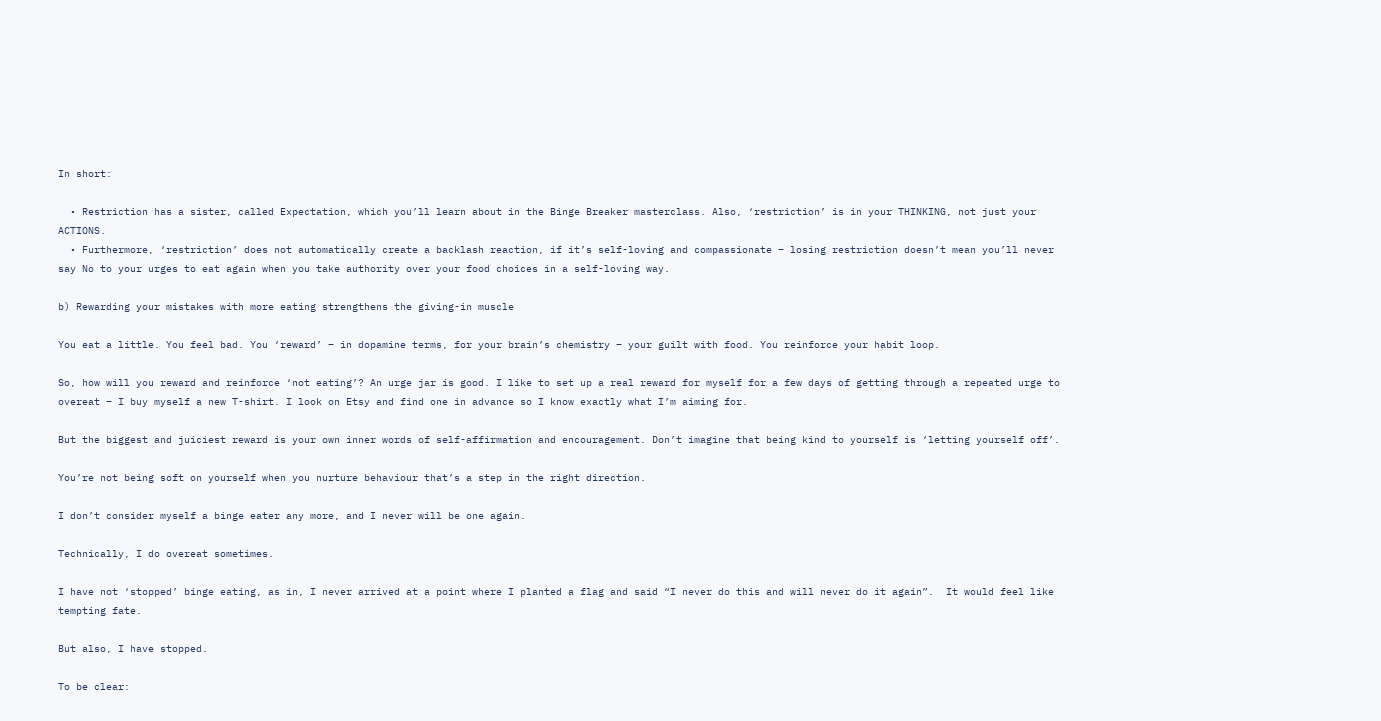In short:

  • Restriction has a sister, called Expectation, which you’ll learn about in the Binge Breaker masterclass. Also, ‘restriction’ is in your THINKING, not just your ACTIONS.
  • Furthermore, ‘restriction’ does not automatically create a backlash reaction, if it’s self-loving and compassionate – losing restriction doesn’t mean you’ll never say No to your urges to eat again when you take authority over your food choices in a self-loving way.

b) Rewarding your mistakes with more eating strengthens the giving-in muscle

You eat a little. You feel bad. You ‘reward’ – in dopamine terms, for your brain’s chemistry – your guilt with food. You reinforce your habit loop.

So, how will you reward and reinforce ‘not eating’? An urge jar is good. I like to set up a real reward for myself for a few days of getting through a repeated urge to overeat – I buy myself a new T-shirt. I look on Etsy and find one in advance so I know exactly what I’m aiming for.

But the biggest and juiciest reward is your own inner words of self-affirmation and encouragement. Don’t imagine that being kind to yourself is ‘letting yourself off’.

You’re not being soft on yourself when you nurture behaviour that’s a step in the right direction.

I don’t consider myself a binge eater any more, and I never will be one again.

Technically, I do overeat sometimes.

I have not ‘stopped’ binge eating, as in, I never arrived at a point where I planted a flag and said “I never do this and will never do it again”.  It would feel like tempting fate.

But also, I have stopped.

To be clear: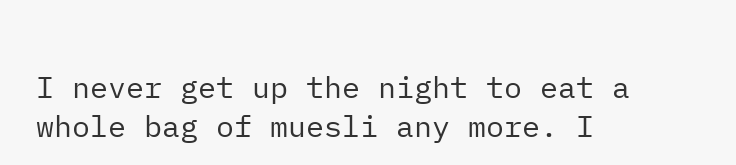I never get up the night to eat a whole bag of muesli any more. I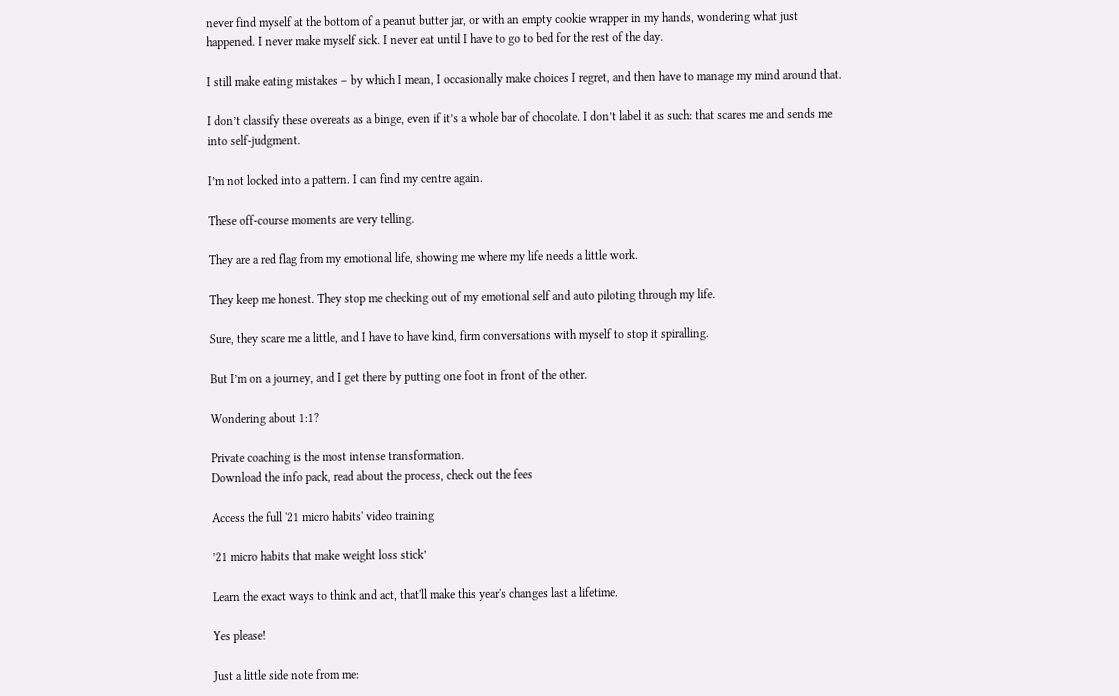never find myself at the bottom of a peanut butter jar, or with an empty cookie wrapper in my hands, wondering what just happened. I never make myself sick. I never eat until I have to go to bed for the rest of the day.

I still make eating mistakes – by which I mean, I occasionally make choices I regret, and then have to manage my mind around that.

I don’t classify these overeats as a binge, even if it’s a whole bar of chocolate. I don’t label it as such: that scares me and sends me into self-judgment.

I’m not locked into a pattern. I can find my centre again.

These off-course moments are very telling.

They are a red flag from my emotional life, showing me where my life needs a little work.

They keep me honest. They stop me checking out of my emotional self and auto piloting through my life.

Sure, they scare me a little, and I have to have kind, firm conversations with myself to stop it spiralling.

But I’m on a journey, and I get there by putting one foot in front of the other.

Wondering about 1:1?

Private coaching is the most intense transformation.
Download the info pack, read about the process, check out the fees

Access the full '21 micro habits' video training

’21 micro habits that make weight loss stick’

Learn the exact ways to think and act, that'll make this year's changes last a lifetime.

Yes please!

Just a little side note from me: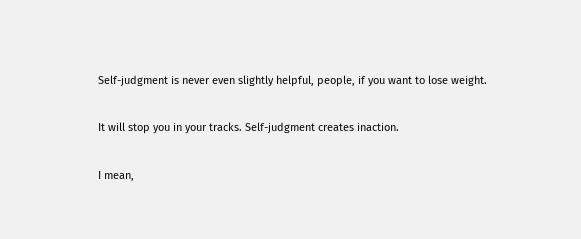Self-judgment is never even slightly helpful, people, if you want to lose weight.

It will stop you in your tracks. Self-judgment creates inaction.

I mean,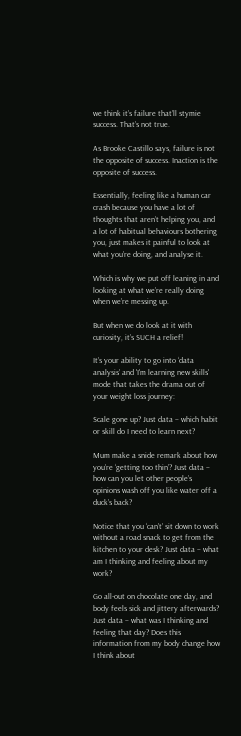we think it’s failure that’ll stymie success. That’s not true.

As Brooke Castillo says, failure is not the opposite of success. Inaction is the opposite of success.

Essentially, feeling like a human car crash because you have a lot of thoughts that aren’t helping you, and a lot of habitual behaviours bothering you, just makes it painful to look at what you’re doing, and analyse it.

Which is why we put off leaning in and looking at what we’re really doing when we’re messing up.

But when we do look at it with curiosity, it’s SUCH a relief!

It’s your ability to go into ‘data analysis’ and 'I'm learning new skills' mode that takes the drama out of your weight loss journey:

Scale gone up? Just data – which habit or skill do I need to learn next?

Mum make a snide remark about how you’re ‘getting too thin’? Just data – how can you let other people’s opinions wash off you like water off a duck’s back?

Notice that you ‘can’t’ sit down to work without a road snack to get from the kitchen to your desk? Just data – what am I thinking and feeling about my work?

Go all-out on chocolate one day, and body feels sick and jittery afterwards? Just data – what was I thinking and feeling that day? Does this information from my body change how I think about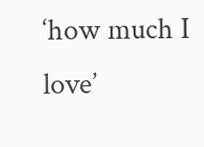‘how much I love’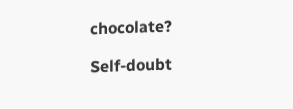chocolate?

Self-doubt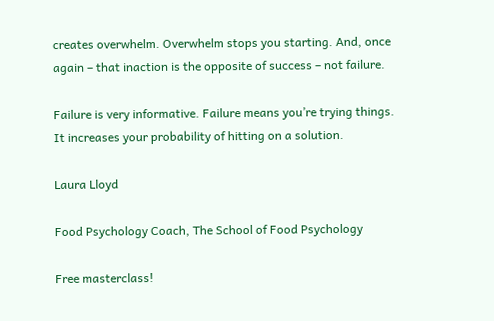creates overwhelm. Overwhelm stops you starting. And, once again – that inaction is the opposite of success – not failure.

Failure is very informative. Failure means you’re trying things. It increases your probability of hitting on a solution.

Laura Lloyd

Food Psychology Coach, The School of Food Psychology

Free masterclass!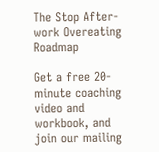The Stop After-work Overeating Roadmap

Get a free 20-minute coaching video and workbook, and join our mailing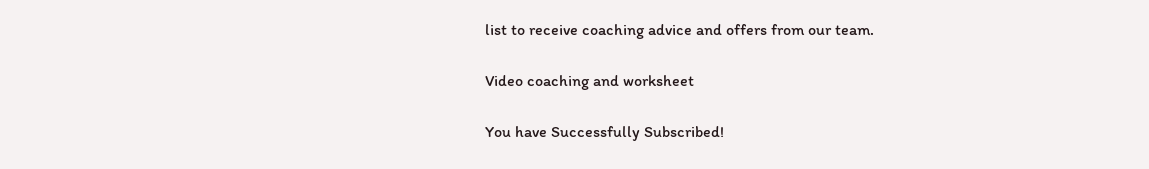list to receive coaching advice and offers from our team.

Video coaching and worksheet

You have Successfully Subscribed!